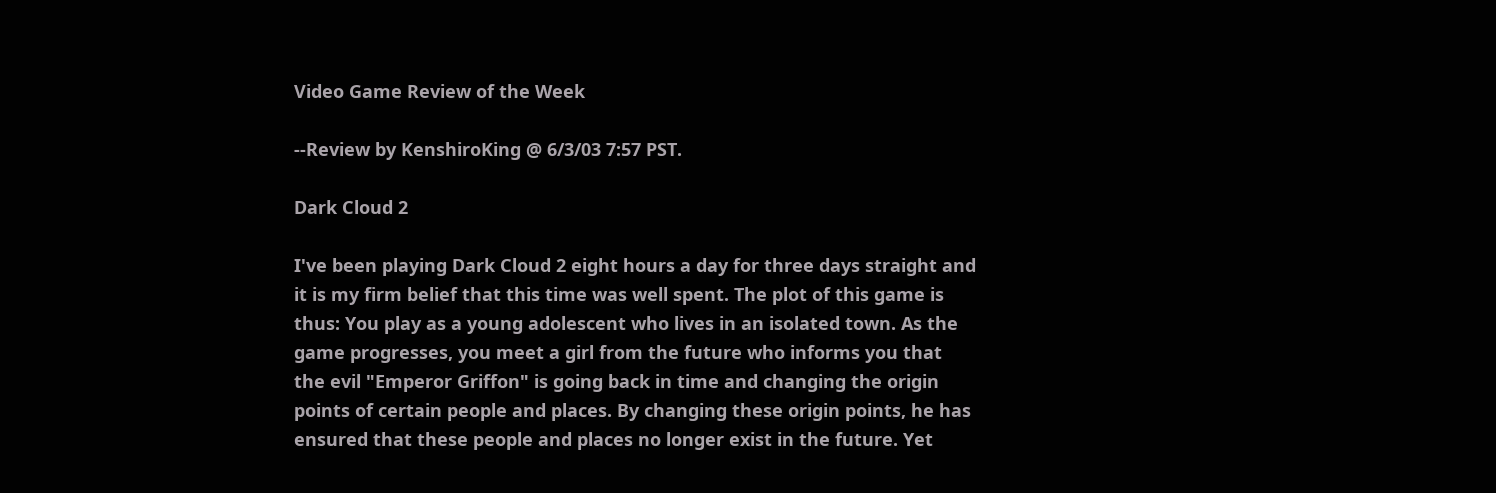Video Game Review of the Week

--Review by KenshiroKing @ 6/3/03 7:57 PST.

Dark Cloud 2

I've been playing Dark Cloud 2 eight hours a day for three days straight and it is my firm belief that this time was well spent. The plot of this game is thus: You play as a young adolescent who lives in an isolated town. As the game progresses, you meet a girl from the future who informs you that the evil "Emperor Griffon" is going back in time and changing the origin points of certain people and places. By changing these origin points, he has ensured that these people and places no longer exist in the future. Yet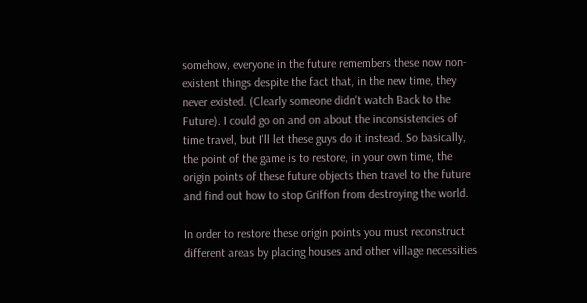somehow, everyone in the future remembers these now non-existent things despite the fact that, in the new time, they never existed. (Clearly someone didn't watch Back to the Future). I could go on and on about the inconsistencies of time travel, but I'll let these guys do it instead. So basically, the point of the game is to restore, in your own time, the origin points of these future objects then travel to the future and find out how to stop Griffon from destroying the world.

In order to restore these origin points you must reconstruct different areas by placing houses and other village necessities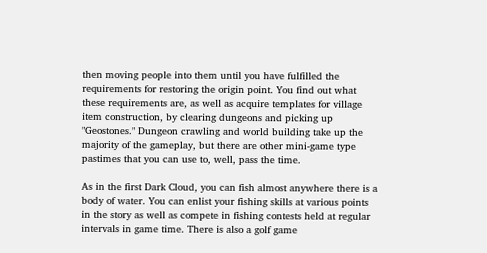then moving people into them until you have fulfilled the requirements for restoring the origin point. You find out what these requirements are, as well as acquire templates for village item construction, by clearing dungeons and picking up "Geostones." Dungeon crawling and world building take up the majority of the gameplay, but there are other mini-game type pastimes that you can use to, well, pass the time.

As in the first Dark Cloud, you can fish almost anywhere there is a body of water. You can enlist your fishing skills at various points in the story as well as compete in fishing contests held at regular intervals in game time. There is also a golf game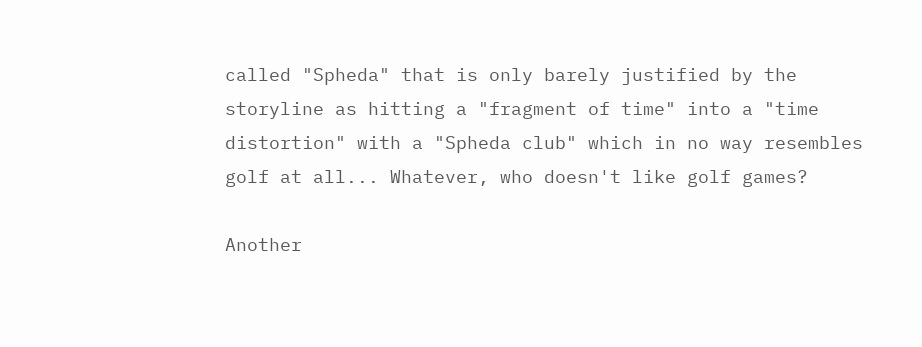called "Spheda" that is only barely justified by the storyline as hitting a "fragment of time" into a "time distortion" with a "Spheda club" which in no way resembles golf at all... Whatever, who doesn't like golf games?

Another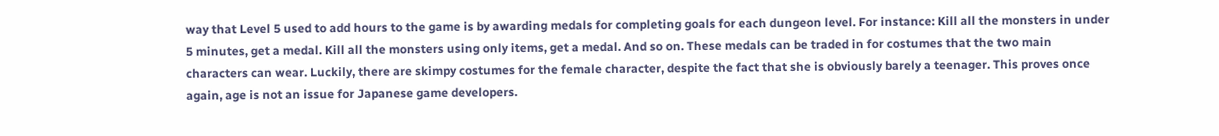way that Level 5 used to add hours to the game is by awarding medals for completing goals for each dungeon level. For instance: Kill all the monsters in under 5 minutes, get a medal. Kill all the monsters using only items, get a medal. And so on. These medals can be traded in for costumes that the two main characters can wear. Luckily, there are skimpy costumes for the female character, despite the fact that she is obviously barely a teenager. This proves once again, age is not an issue for Japanese game developers.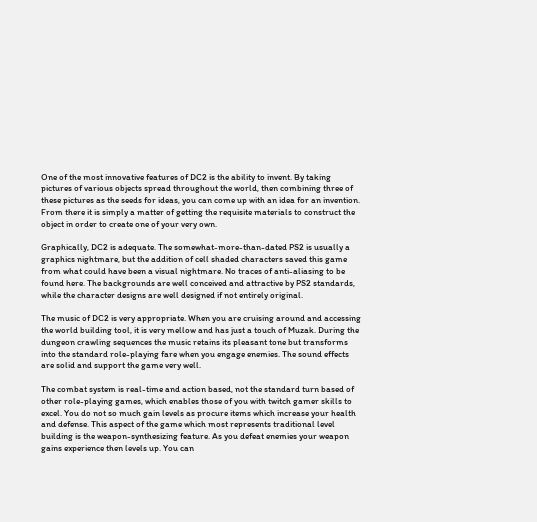One of the most innovative features of DC2 is the ability to invent. By taking pictures of various objects spread throughout the world, then combining three of these pictures as the seeds for ideas, you can come up with an idea for an invention. From there it is simply a matter of getting the requisite materials to construct the object in order to create one of your very own.

Graphically, DC2 is adequate. The somewhat-more-than-dated PS2 is usually a graphics nightmare, but the addition of cell shaded characters saved this game from what could have been a visual nightmare. No traces of anti-aliasing to be found here. The backgrounds are well conceived and attractive by PS2 standards, while the character designs are well designed if not entirely original.

The music of DC2 is very appropriate. When you are cruising around and accessing the world building tool, it is very mellow and has just a touch of Muzak. During the dungeon crawling sequences the music retains its pleasant tone but transforms into the standard role-playing fare when you engage enemies. The sound effects are solid and support the game very well.

The combat system is real-time and action based, not the standard turn based of other role-playing games, which enables those of you with twitch gamer skills to excel. You do not so much gain levels as procure items which increase your health and defense. This aspect of the game which most represents traditional level building is the weapon-synthesizing feature. As you defeat enemies your weapon gains experience then levels up. You can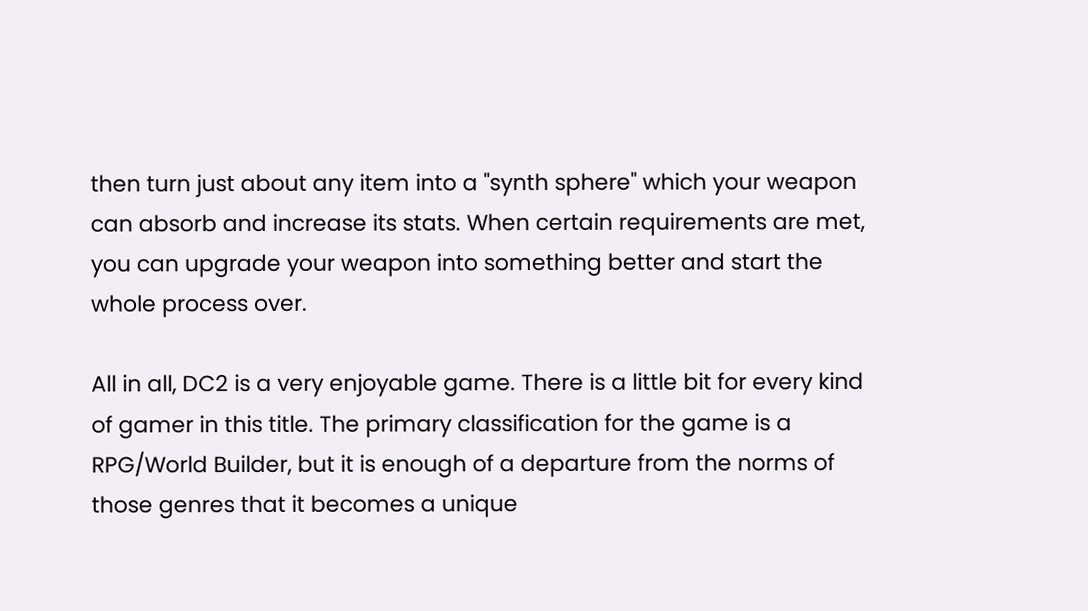then turn just about any item into a "synth sphere" which your weapon can absorb and increase its stats. When certain requirements are met, you can upgrade your weapon into something better and start the whole process over.

All in all, DC2 is a very enjoyable game. There is a little bit for every kind of gamer in this title. The primary classification for the game is a RPG/World Builder, but it is enough of a departure from the norms of those genres that it becomes a unique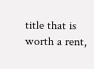title that is worth a rent,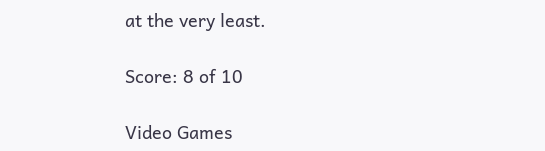at the very least.

Score: 8 of 10

Video Games